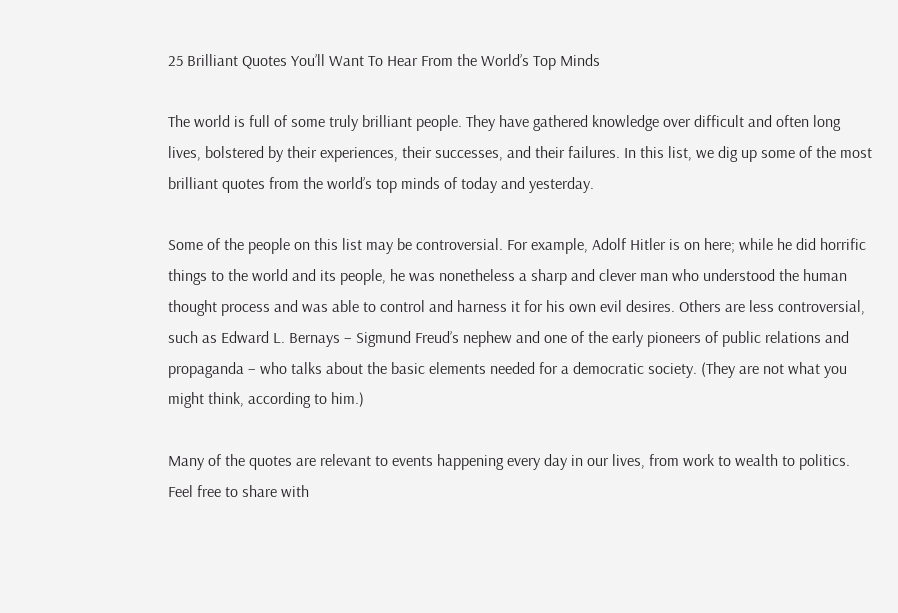25 Brilliant Quotes You’ll Want To Hear From the World’s Top Minds

The world is full of some truly brilliant people. They have gathered knowledge over difficult and often long lives, bolstered by their experiences, their successes, and their failures. In this list, we dig up some of the most brilliant quotes from the world’s top minds of today and yesterday.

Some of the people on this list may be controversial. For example, Adolf Hitler is on here; while he did horrific things to the world and its people, he was nonetheless a sharp and clever man who understood the human thought process and was able to control and harness it for his own evil desires. Others are less controversial, such as Edward L. Bernays – Sigmund Freud’s nephew and one of the early pioneers of public relations and propaganda – who talks about the basic elements needed for a democratic society. (They are not what you might think, according to him.)

Many of the quotes are relevant to events happening every day in our lives, from work to wealth to politics. Feel free to share with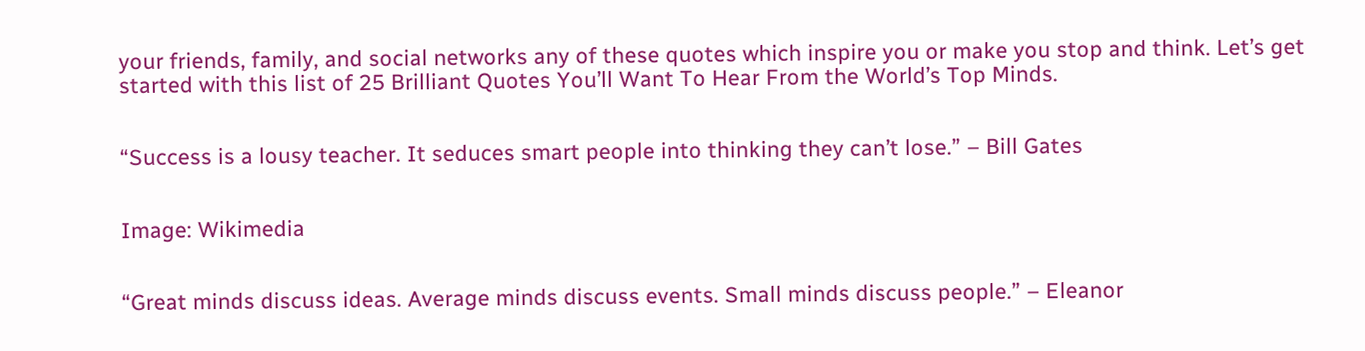your friends, family, and social networks any of these quotes which inspire you or make you stop and think. Let’s get started with this list of 25 Brilliant Quotes You’ll Want To Hear From the World’s Top Minds.


“Success is a lousy teacher. It seduces smart people into thinking they can’t lose.” – Bill Gates


Image: Wikimedia


“Great minds discuss ideas. Average minds discuss events. Small minds discuss people.” – Eleanor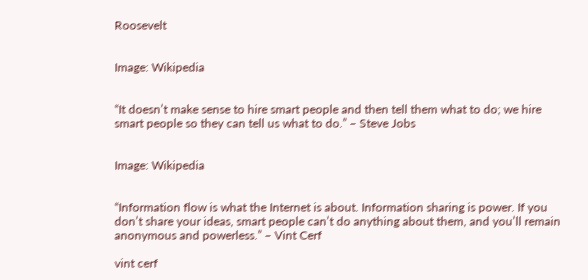Roosevelt


Image: Wikipedia


“It doesn’t make sense to hire smart people and then tell them what to do; we hire smart people so they can tell us what to do.” – Steve Jobs


Image: Wikipedia


“Information flow is what the Internet is about. Information sharing is power. If you don’t share your ideas, smart people can’t do anything about them, and you’ll remain anonymous and powerless.” – Vint Cerf

vint cerf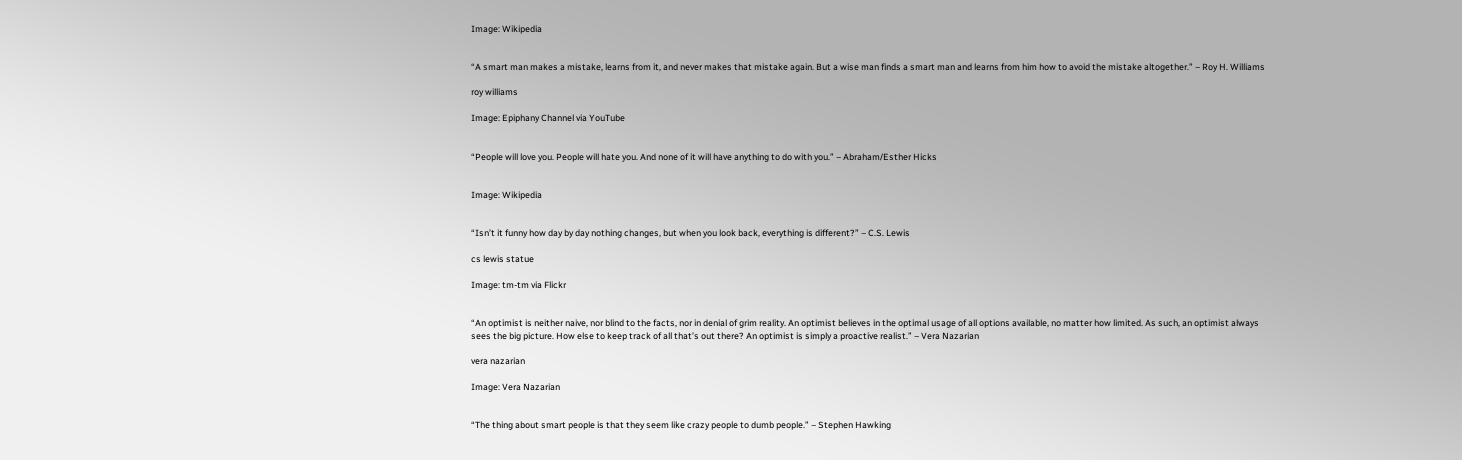Image: Wikipedia


“A smart man makes a mistake, learns from it, and never makes that mistake again. But a wise man finds a smart man and learns from him how to avoid the mistake altogether.” – Roy H. Williams

roy williams

Image: Epiphany Channel via YouTube


“People will love you. People will hate you. And none of it will have anything to do with you.” – Abraham/Esther Hicks


Image: Wikipedia


“Isn’t it funny how day by day nothing changes, but when you look back, everything is different?” – C.S. Lewis

cs lewis statue

Image: tm-tm via Flickr


“An optimist is neither naive, nor blind to the facts, nor in denial of grim reality. An optimist believes in the optimal usage of all options available, no matter how limited. As such, an optimist always sees the big picture. How else to keep track of all that’s out there? An optimist is simply a proactive realist.” – Vera Nazarian

vera nazarian

Image: Vera Nazarian


“The thing about smart people is that they seem like crazy people to dumb people.” – Stephen Hawking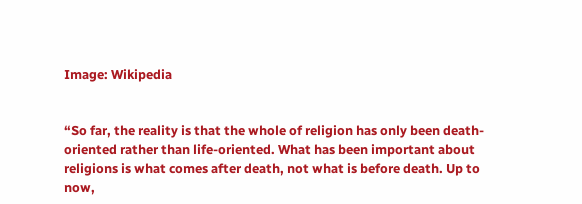Image: Wikipedia


“So far, the reality is that the whole of religion has only been death-oriented rather than life-oriented. What has been important about religions is what comes after death, not what is before death. Up to now,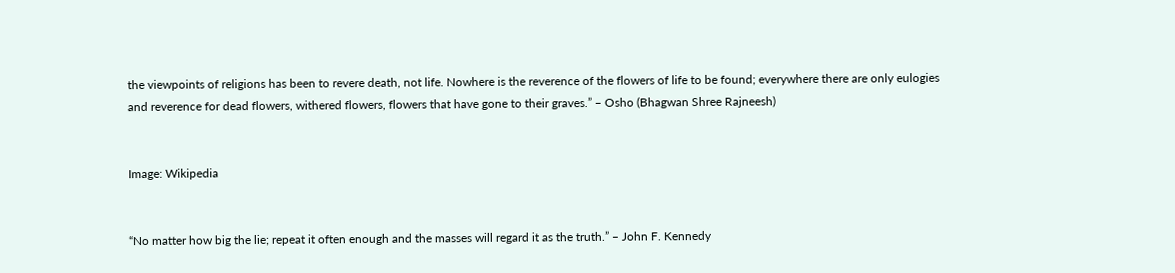the viewpoints of religions has been to revere death, not life. Nowhere is the reverence of the flowers of life to be found; everywhere there are only eulogies and reverence for dead flowers, withered flowers, flowers that have gone to their graves.” – Osho (Bhagwan Shree Rajneesh)


Image: Wikipedia


“No matter how big the lie; repeat it often enough and the masses will regard it as the truth.” – John F. Kennedy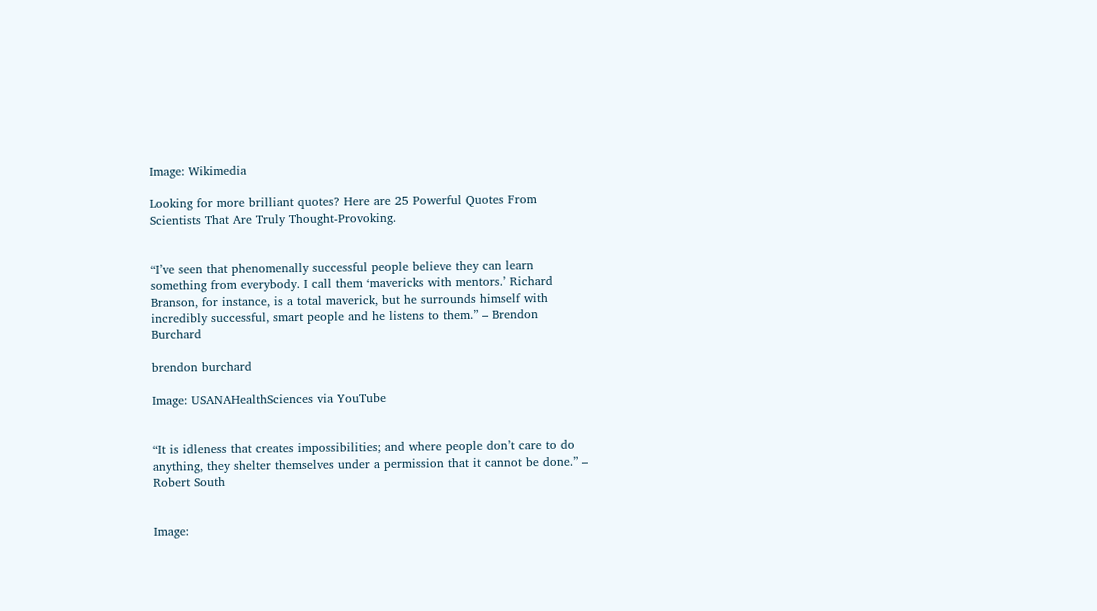Image: Wikimedia

Looking for more brilliant quotes? Here are 25 Powerful Quotes From Scientists That Are Truly Thought-Provoking.


“I’ve seen that phenomenally successful people believe they can learn something from everybody. I call them ‘mavericks with mentors.’ Richard Branson, for instance, is a total maverick, but he surrounds himself with incredibly successful, smart people and he listens to them.” – Brendon Burchard

brendon burchard

Image: USANAHealthSciences via YouTube


“It is idleness that creates impossibilities; and where people don’t care to do anything, they shelter themselves under a permission that it cannot be done.” – Robert South


Image: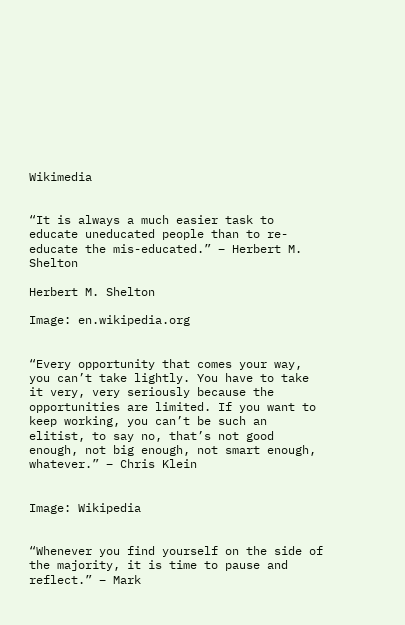Wikimedia


“It is always a much easier task to educate uneducated people than to re-educate the mis-educated.” – Herbert M. Shelton

Herbert M. Shelton

Image: en.wikipedia.org


“Every opportunity that comes your way, you can’t take lightly. You have to take it very, very seriously because the opportunities are limited. If you want to keep working, you can’t be such an elitist, to say no, that’s not good enough, not big enough, not smart enough, whatever.” – Chris Klein


Image: Wikipedia


“Whenever you find yourself on the side of the majority, it is time to pause and reflect.” – Mark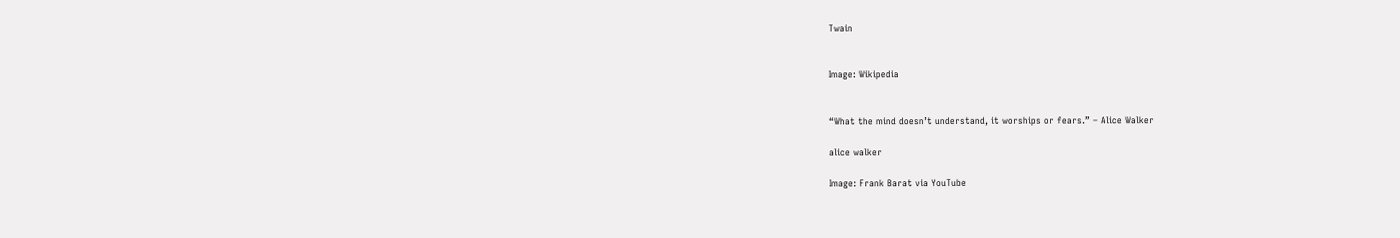Twain


Image: Wikipedia


“What the mind doesn’t understand, it worships or fears.” – Alice Walker

alice walker

Image: Frank Barat via YouTube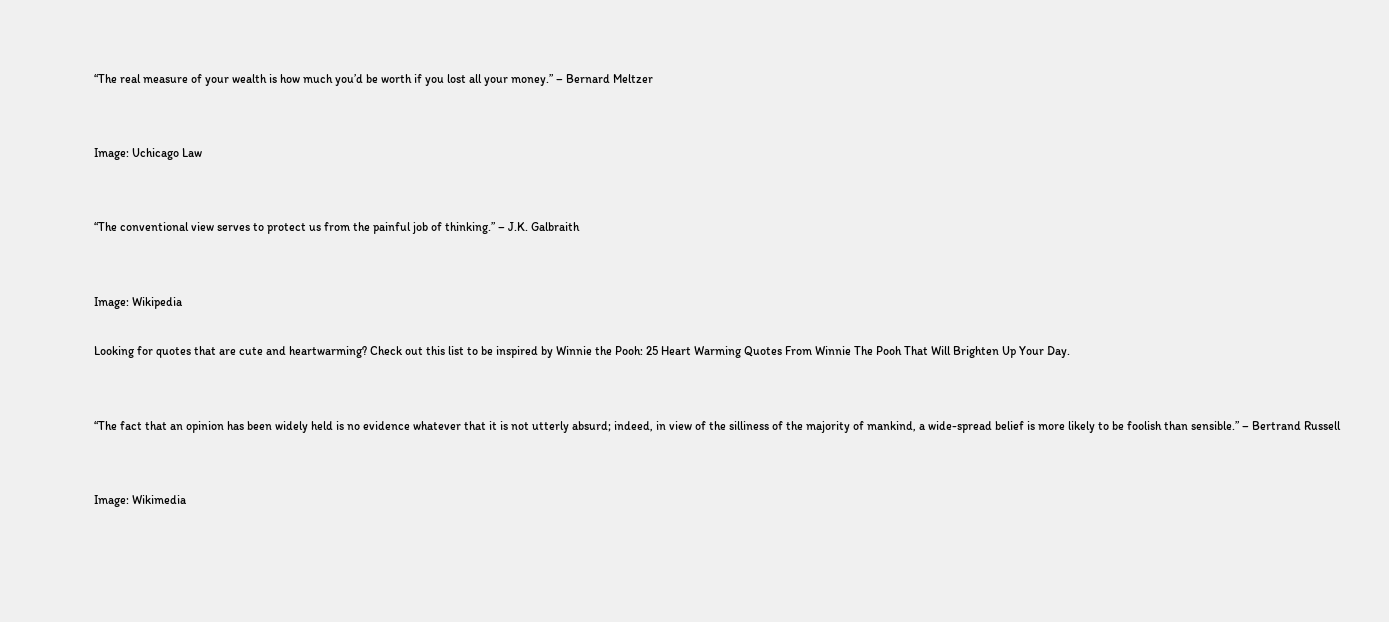“The real measure of your wealth is how much you’d be worth if you lost all your money.” – Bernard Meltzer


Image: Uchicago Law


“The conventional view serves to protect us from the painful job of thinking.” – J.K. Galbraith


Image: Wikipedia

Looking for quotes that are cute and heartwarming? Check out this list to be inspired by Winnie the Pooh: 25 Heart Warming Quotes From Winnie The Pooh That Will Brighten Up Your Day.


“The fact that an opinion has been widely held is no evidence whatever that it is not utterly absurd; indeed, in view of the silliness of the majority of mankind, a wide-spread belief is more likely to be foolish than sensible.” – Bertrand Russell


Image: Wikimedia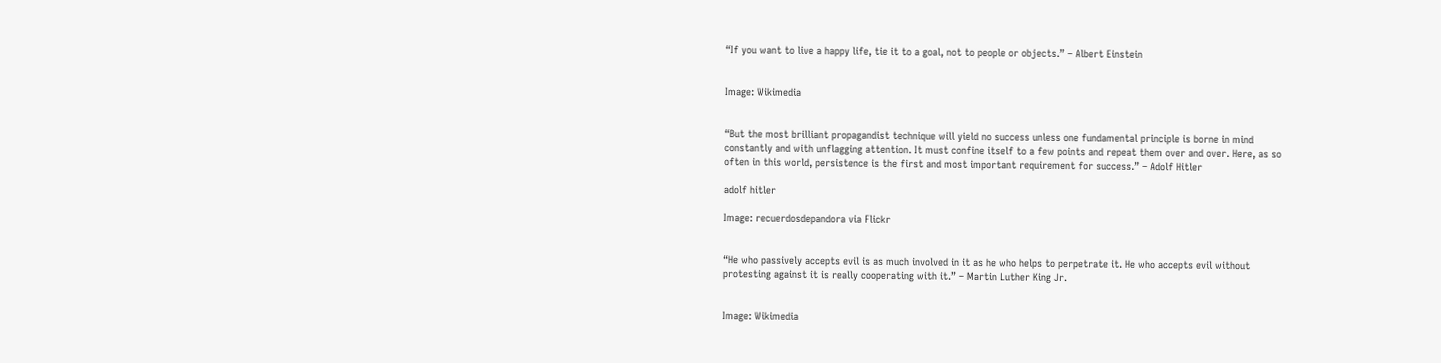“If you want to live a happy life, tie it to a goal, not to people or objects.” – Albert Einstein


Image: Wikimedia


“But the most brilliant propagandist technique will yield no success unless one fundamental principle is borne in mind constantly and with unflagging attention. It must confine itself to a few points and repeat them over and over. Here, as so often in this world, persistence is the first and most important requirement for success.” – Adolf Hitler

adolf hitler

Image: recuerdosdepandora via Flickr


“He who passively accepts evil is as much involved in it as he who helps to perpetrate it. He who accepts evil without protesting against it is really cooperating with it.” – Martin Luther King Jr.


Image: Wikimedia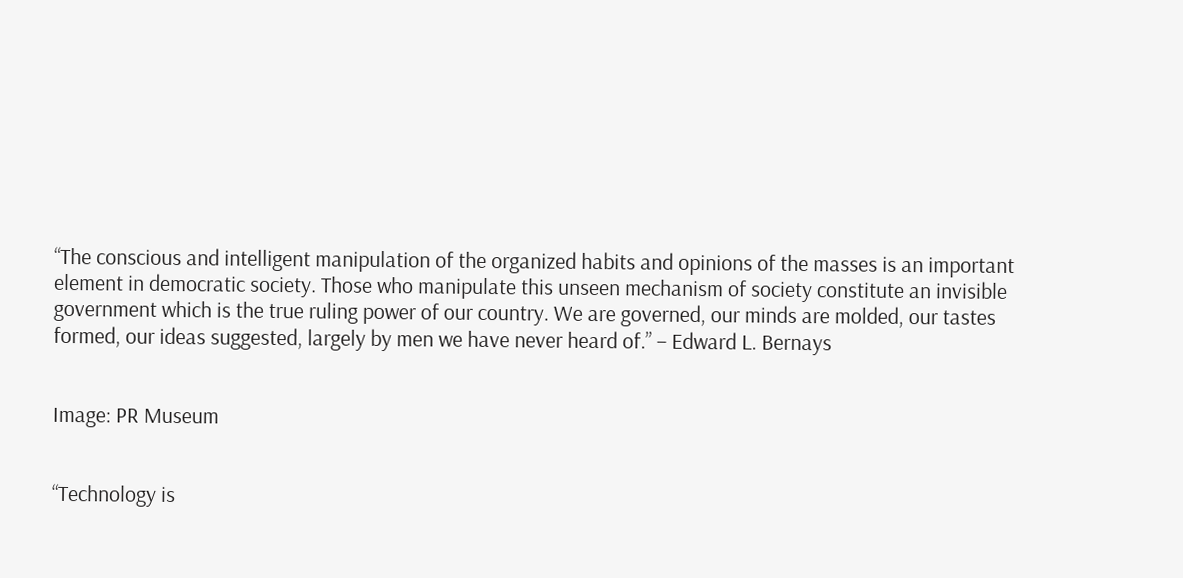“The conscious and intelligent manipulation of the organized habits and opinions of the masses is an important element in democratic society. Those who manipulate this unseen mechanism of society constitute an invisible government which is the true ruling power of our country. We are governed, our minds are molded, our tastes formed, our ideas suggested, largely by men we have never heard of.” – Edward L. Bernays


Image: PR Museum


“Technology is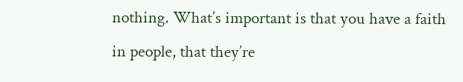nothing. What’s important is that you have a faith in people, that they’re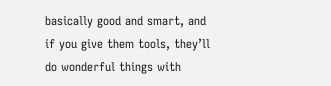basically good and smart, and if you give them tools, they’ll do wonderful things with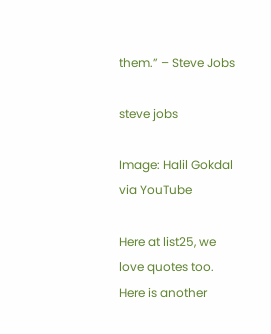them.” – Steve Jobs

steve jobs

Image: Halil Gokdal via YouTube

Here at list25, we love quotes too. Here is another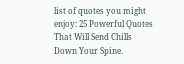list of quotes you might enjoy: 25 Powerful Quotes That Will Send Chills Down Your Spine.